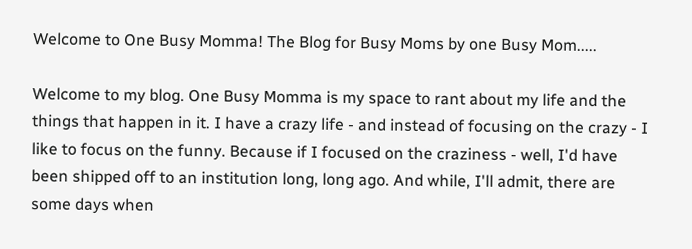Welcome to One Busy Momma! The Blog for Busy Moms by one Busy Mom.....

Welcome to my blog. One Busy Momma is my space to rant about my life and the things that happen in it. I have a crazy life - and instead of focusing on the crazy - I like to focus on the funny. Because if I focused on the craziness - well, I'd have been shipped off to an institution long, long ago. And while, I'll admit, there are some days when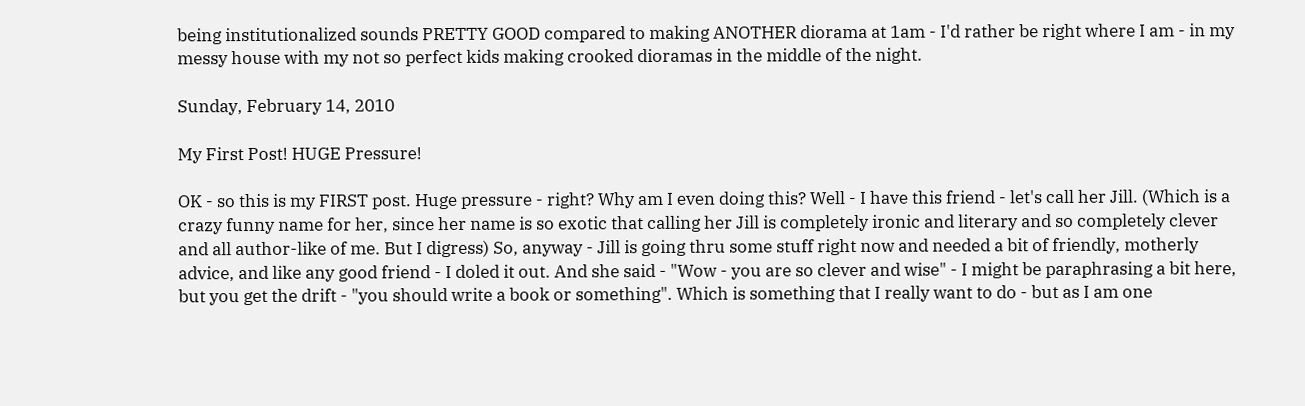being institutionalized sounds PRETTY GOOD compared to making ANOTHER diorama at 1am - I'd rather be right where I am - in my messy house with my not so perfect kids making crooked dioramas in the middle of the night.

Sunday, February 14, 2010

My First Post! HUGE Pressure!

OK - so this is my FIRST post. Huge pressure - right? Why am I even doing this? Well - I have this friend - let's call her Jill. (Which is a crazy funny name for her, since her name is so exotic that calling her Jill is completely ironic and literary and so completely clever and all author-like of me. But I digress) So, anyway - Jill is going thru some stuff right now and needed a bit of friendly, motherly advice, and like any good friend - I doled it out. And she said - "Wow - you are so clever and wise" - I might be paraphrasing a bit here, but you get the drift - "you should write a book or something". Which is something that I really want to do - but as I am one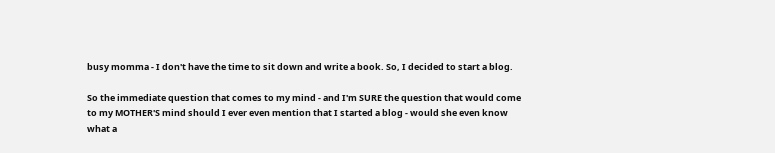busy momma - I don't have the time to sit down and write a book. So, I decided to start a blog.

So the immediate question that comes to my mind - and I'm SURE the question that would come to my MOTHER'S mind should I ever even mention that I started a blog - would she even know what a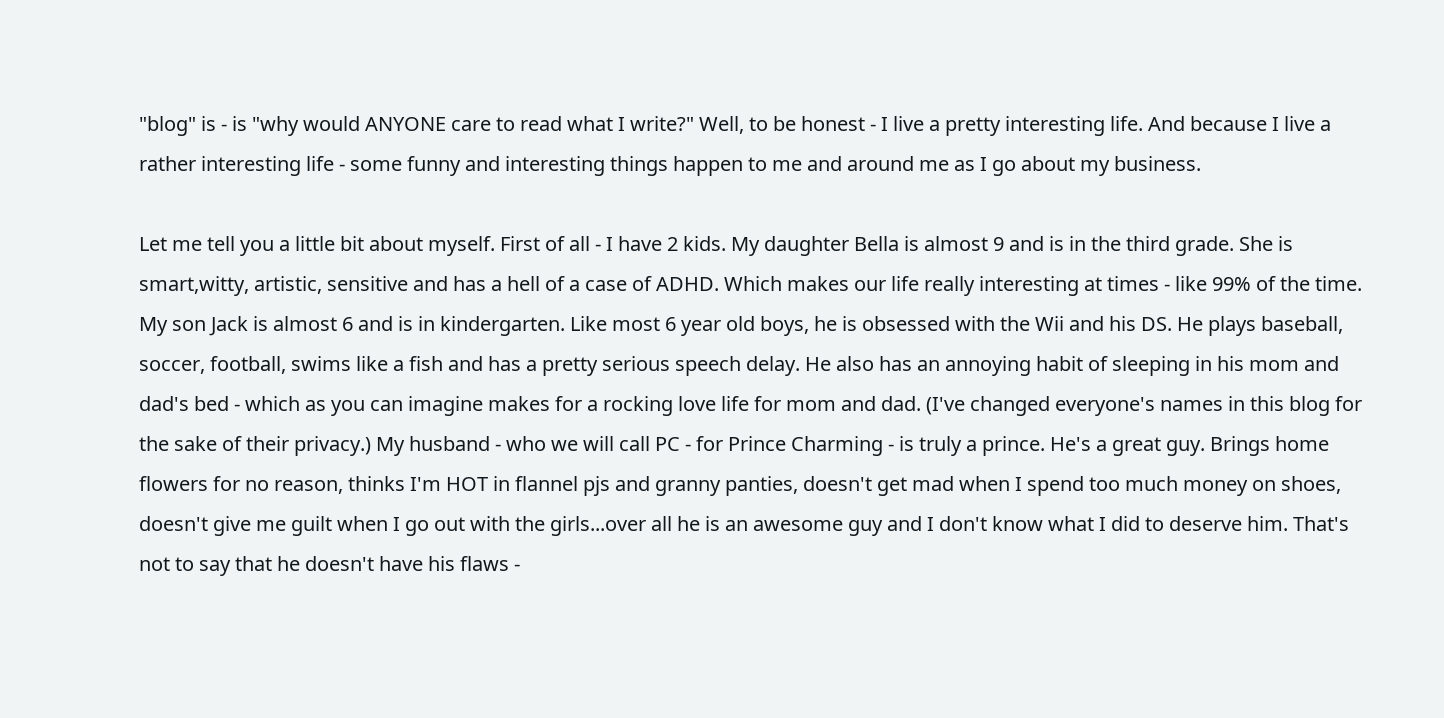"blog" is - is "why would ANYONE care to read what I write?" Well, to be honest - I live a pretty interesting life. And because I live a rather interesting life - some funny and interesting things happen to me and around me as I go about my business.

Let me tell you a little bit about myself. First of all - I have 2 kids. My daughter Bella is almost 9 and is in the third grade. She is smart,witty, artistic, sensitive and has a hell of a case of ADHD. Which makes our life really interesting at times - like 99% of the time. My son Jack is almost 6 and is in kindergarten. Like most 6 year old boys, he is obsessed with the Wii and his DS. He plays baseball, soccer, football, swims like a fish and has a pretty serious speech delay. He also has an annoying habit of sleeping in his mom and dad's bed - which as you can imagine makes for a rocking love life for mom and dad. (I've changed everyone's names in this blog for the sake of their privacy.) My husband - who we will call PC - for Prince Charming - is truly a prince. He's a great guy. Brings home flowers for no reason, thinks I'm HOT in flannel pjs and granny panties, doesn't get mad when I spend too much money on shoes, doesn't give me guilt when I go out with the girls...over all he is an awesome guy and I don't know what I did to deserve him. That's not to say that he doesn't have his flaws -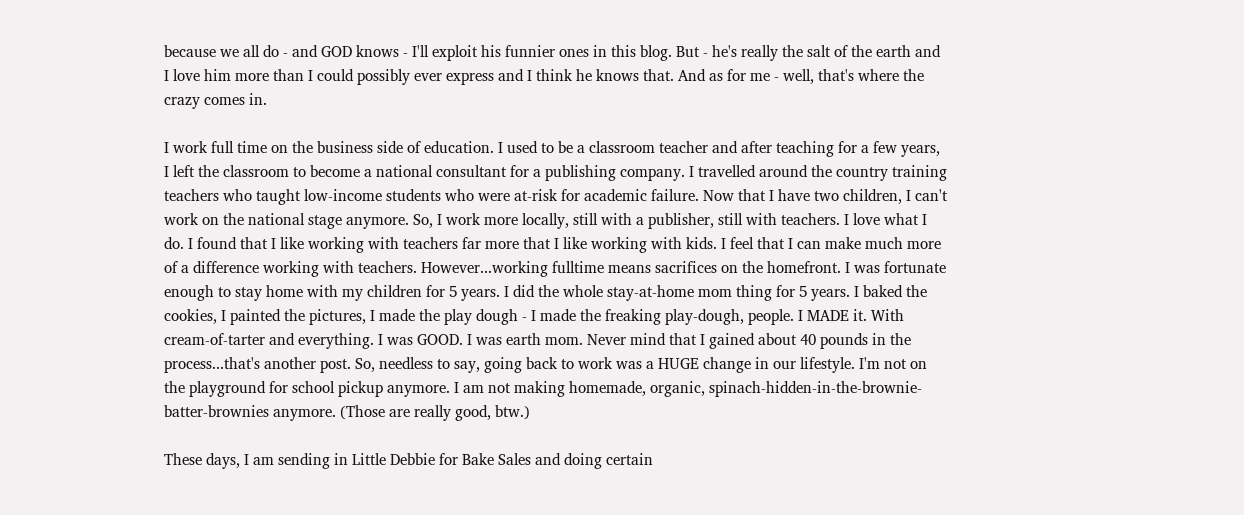because we all do - and GOD knows - I'll exploit his funnier ones in this blog. But - he's really the salt of the earth and I love him more than I could possibly ever express and I think he knows that. And as for me - well, that's where the crazy comes in.

I work full time on the business side of education. I used to be a classroom teacher and after teaching for a few years, I left the classroom to become a national consultant for a publishing company. I travelled around the country training teachers who taught low-income students who were at-risk for academic failure. Now that I have two children, I can't work on the national stage anymore. So, I work more locally, still with a publisher, still with teachers. I love what I do. I found that I like working with teachers far more that I like working with kids. I feel that I can make much more of a difference working with teachers. However...working fulltime means sacrifices on the homefront. I was fortunate enough to stay home with my children for 5 years. I did the whole stay-at-home mom thing for 5 years. I baked the cookies, I painted the pictures, I made the play dough - I made the freaking play-dough, people. I MADE it. With cream-of-tarter and everything. I was GOOD. I was earth mom. Never mind that I gained about 40 pounds in the process...that's another post. So, needless to say, going back to work was a HUGE change in our lifestyle. I'm not on the playground for school pickup anymore. I am not making homemade, organic, spinach-hidden-in-the-brownie-batter-brownies anymore. (Those are really good, btw.)

These days, I am sending in Little Debbie for Bake Sales and doing certain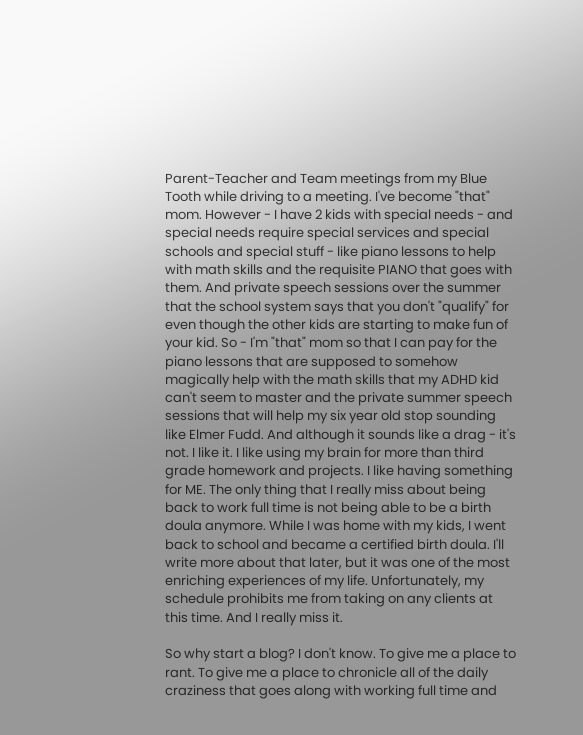Parent-Teacher and Team meetings from my Blue Tooth while driving to a meeting. I've become "that" mom. However - I have 2 kids with special needs - and special needs require special services and special schools and special stuff - like piano lessons to help with math skills and the requisite PIANO that goes with them. And private speech sessions over the summer that the school system says that you don't "qualify" for even though the other kids are starting to make fun of your kid. So - I'm "that" mom so that I can pay for the piano lessons that are supposed to somehow magically help with the math skills that my ADHD kid can't seem to master and the private summer speech sessions that will help my six year old stop sounding like Elmer Fudd. And although it sounds like a drag - it's not. I like it. I like using my brain for more than third grade homework and projects. I like having something for ME. The only thing that I really miss about being back to work full time is not being able to be a birth doula anymore. While I was home with my kids, I went back to school and became a certified birth doula. I'll write more about that later, but it was one of the most enriching experiences of my life. Unfortunately, my schedule prohibits me from taking on any clients at this time. And I really miss it.

So why start a blog? I don't know. To give me a place to rant. To give me a place to chronicle all of the daily craziness that goes along with working full time and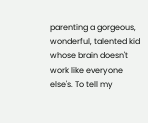parenting a gorgeous, wonderful, talented kid whose brain doesn't work like everyone else's. To tell my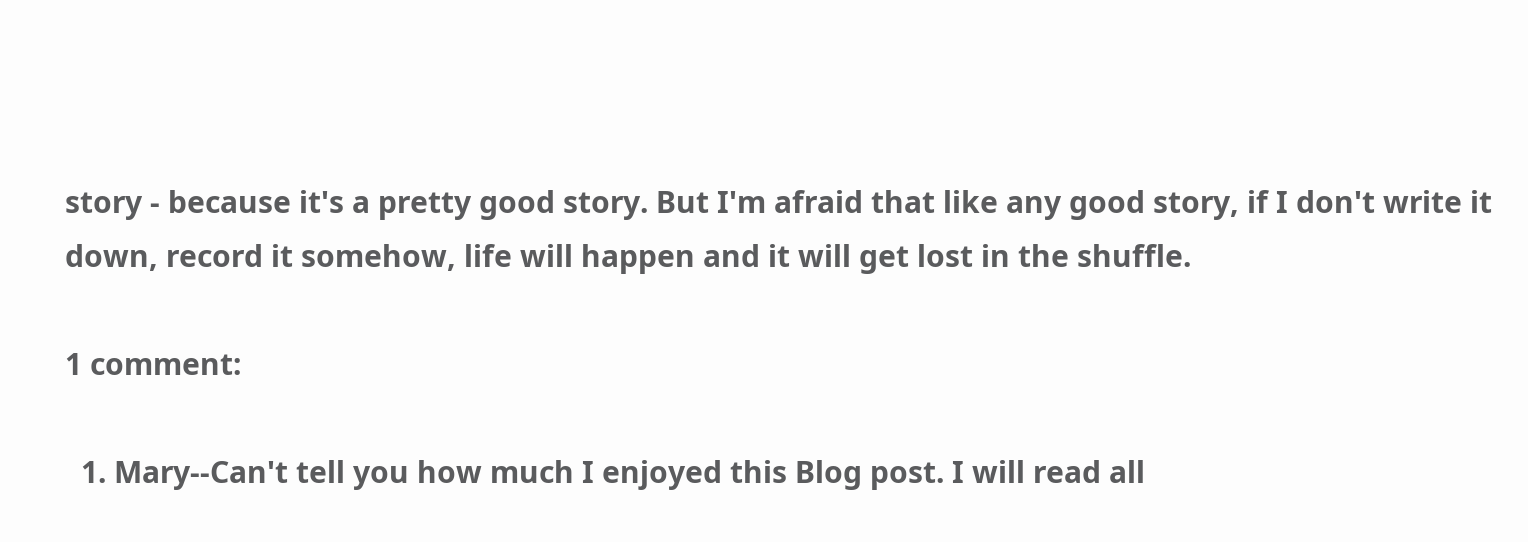story - because it's a pretty good story. But I'm afraid that like any good story, if I don't write it down, record it somehow, life will happen and it will get lost in the shuffle.

1 comment:

  1. Mary--Can't tell you how much I enjoyed this Blog post. I will read all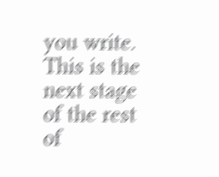you write. This is the next stage of the rest of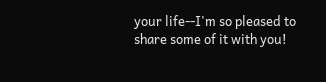your life--I'm so pleased to share some of it with you!